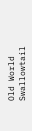Old World Swallowtail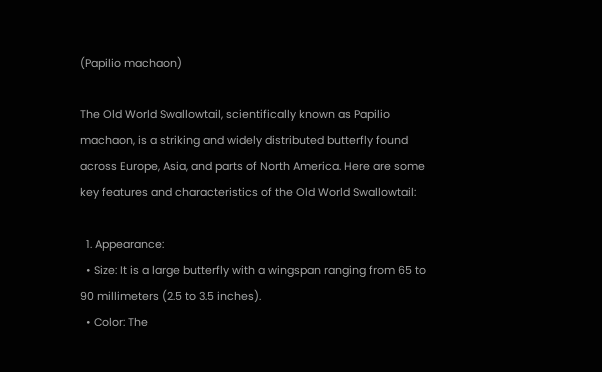(Papilio machaon)

The Old World Swallowtail, scientifically known as Papilio machaon, is a striking and widely distributed butterfly found across Europe, Asia, and parts of North America. Here are some key features and characteristics of the Old World Swallowtail:

  1. Appearance:
  • Size: It is a large butterfly with a wingspan ranging from 65 to 90 millimeters (2.5 to 3.5 inches).
  • Color: The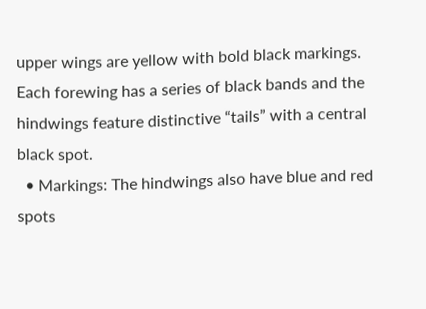upper wings are yellow with bold black markings. Each forewing has a series of black bands and the hindwings feature distinctive “tails” with a central black spot.
  • Markings: The hindwings also have blue and red spots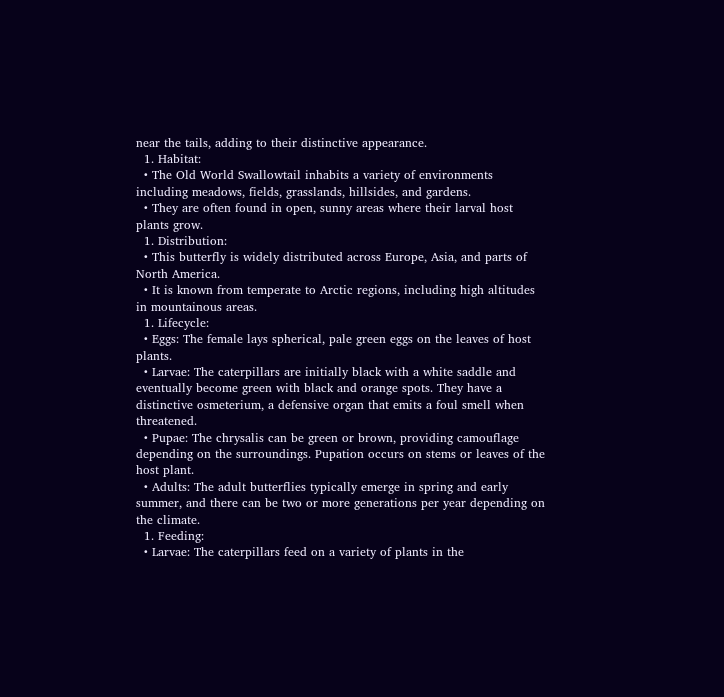near the tails, adding to their distinctive appearance.
  1. Habitat:
  • The Old World Swallowtail inhabits a variety of environments including meadows, fields, grasslands, hillsides, and gardens.
  • They are often found in open, sunny areas where their larval host plants grow.
  1. Distribution:
  • This butterfly is widely distributed across Europe, Asia, and parts of North America.
  • It is known from temperate to Arctic regions, including high altitudes in mountainous areas.
  1. Lifecycle:
  • Eggs: The female lays spherical, pale green eggs on the leaves of host plants.
  • Larvae: The caterpillars are initially black with a white saddle and eventually become green with black and orange spots. They have a distinctive osmeterium, a defensive organ that emits a foul smell when threatened.
  • Pupae: The chrysalis can be green or brown, providing camouflage depending on the surroundings. Pupation occurs on stems or leaves of the host plant.
  • Adults: The adult butterflies typically emerge in spring and early summer, and there can be two or more generations per year depending on the climate.
  1. Feeding:
  • Larvae: The caterpillars feed on a variety of plants in the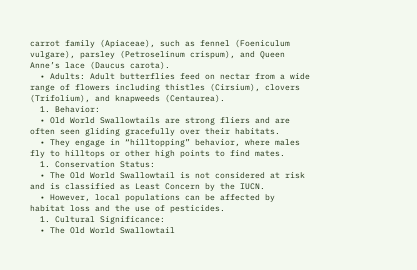carrot family (Apiaceae), such as fennel (Foeniculum vulgare), parsley (Petroselinum crispum), and Queen Anne’s lace (Daucus carota).
  • Adults: Adult butterflies feed on nectar from a wide range of flowers including thistles (Cirsium), clovers (Trifolium), and knapweeds (Centaurea).
  1. Behavior:
  • Old World Swallowtails are strong fliers and are often seen gliding gracefully over their habitats.
  • They engage in “hilltopping” behavior, where males fly to hilltops or other high points to find mates.
  1. Conservation Status:
  • The Old World Swallowtail is not considered at risk and is classified as Least Concern by the IUCN.
  • However, local populations can be affected by habitat loss and the use of pesticides.
  1. Cultural Significance:
  • The Old World Swallowtail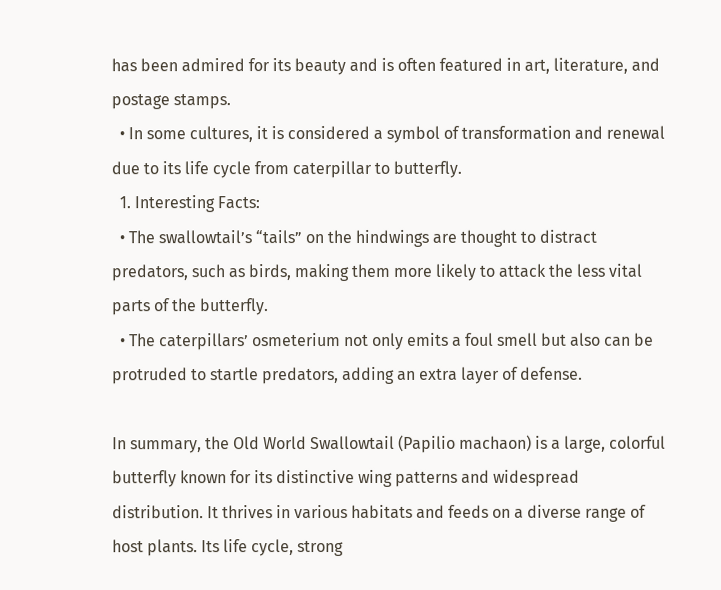has been admired for its beauty and is often featured in art, literature, and postage stamps.
  • In some cultures, it is considered a symbol of transformation and renewal due to its life cycle from caterpillar to butterfly.
  1. Interesting Facts:
  • The swallowtail’s “tails” on the hindwings are thought to distract predators, such as birds, making them more likely to attack the less vital parts of the butterfly.
  • The caterpillars’ osmeterium not only emits a foul smell but also can be protruded to startle predators, adding an extra layer of defense.

In summary, the Old World Swallowtail (Papilio machaon) is a large, colorful butterfly known for its distinctive wing patterns and widespread distribution. It thrives in various habitats and feeds on a diverse range of host plants. Its life cycle, strong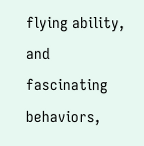flying ability, and fascinating behaviors,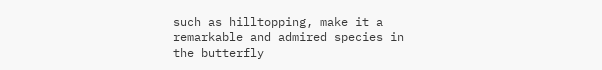such as hilltopping, make it a remarkable and admired species in the butterfly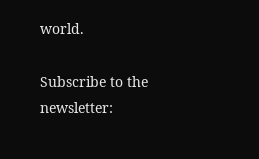world.

Subscribe to the newsletter: